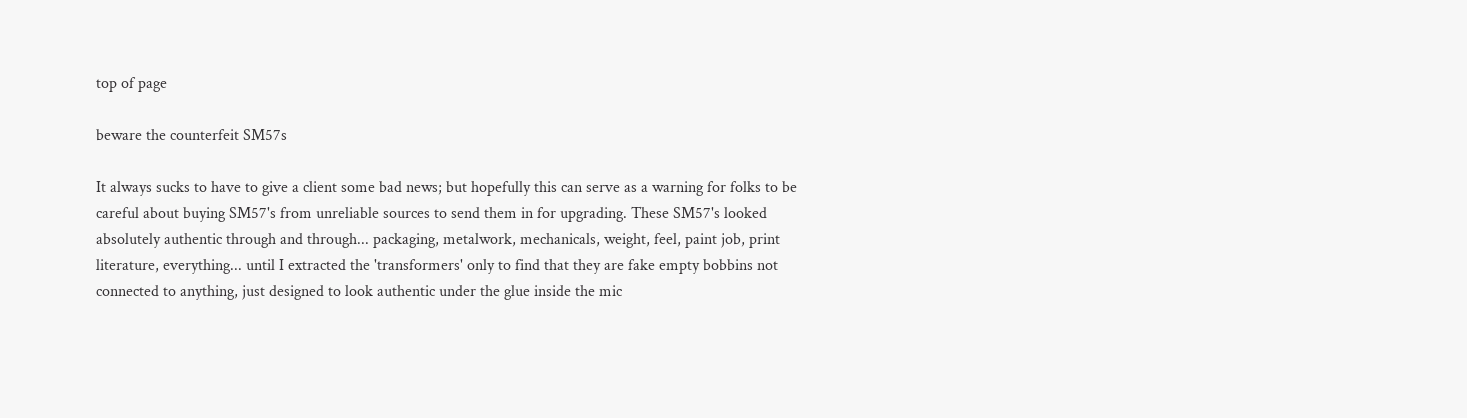top of page

beware the counterfeit SM57s

It always sucks to have to give a client some bad news; but hopefully this can serve as a warning for folks to be careful about buying SM57's from unreliable sources to send them in for upgrading. These SM57's looked absolutely authentic through and through... packaging, metalwork, mechanicals, weight, feel, paint job, print literature, everything... until I extracted the 'transformers' only to find that they are fake empty bobbins not connected to anything, just designed to look authentic under the glue inside the mic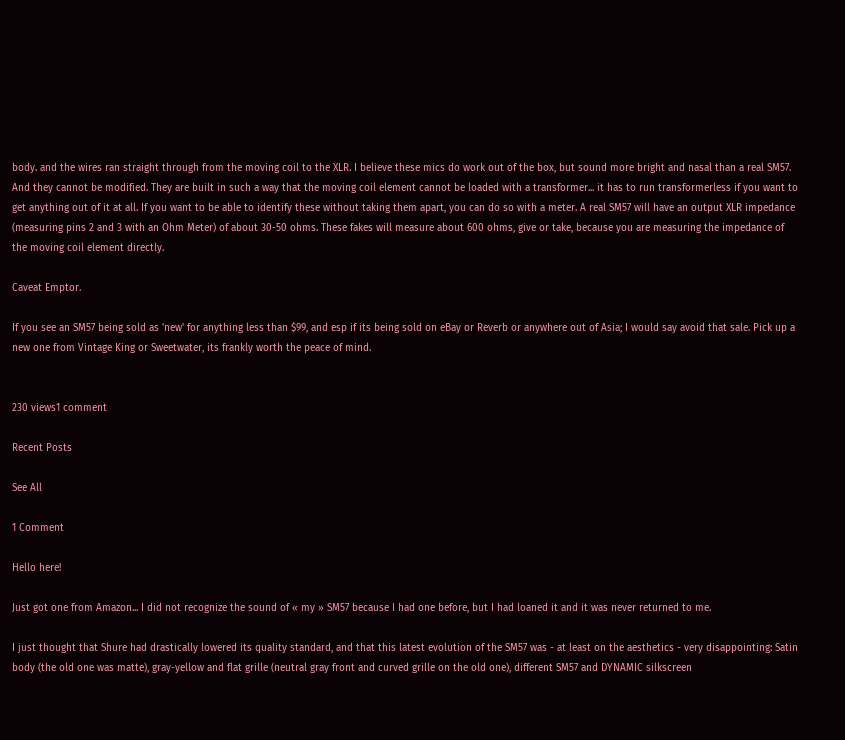body. and the wires ran straight through from the moving coil to the XLR. I believe these mics do work out of the box, but sound more bright and nasal than a real SM57. And they cannot be modified. They are built in such a way that the moving coil element cannot be loaded with a transformer... it has to run transformerless if you want to get anything out of it at all. If you want to be able to identify these without taking them apart, you can do so with a meter. A real SM57 will have an output XLR impedance (measuring pins 2 and 3 with an Ohm Meter) of about 30-50 ohms. These fakes will measure about 600 ohms, give or take, because you are measuring the impedance of the moving coil element directly.

Caveat Emptor.

If you see an SM57 being sold as 'new' for anything less than $99, and esp if its being sold on eBay or Reverb or anywhere out of Asia; I would say avoid that sale. Pick up a new one from Vintage King or Sweetwater, its frankly worth the peace of mind.


230 views1 comment

Recent Posts

See All

1 Comment

Hello here!

Just got one from Amazon... I did not recognize the sound of « my » SM57 because I had one before, but I had loaned it and it was never returned to me.

I just thought that Shure had drastically lowered its quality standard, and that this latest evolution of the SM57 was - at least on the aesthetics - very disappointing: Satin body (the old one was matte), gray-yellow and flat grille (neutral gray front and curved grille on the old one), different SM57 and DYNAMIC silkscreen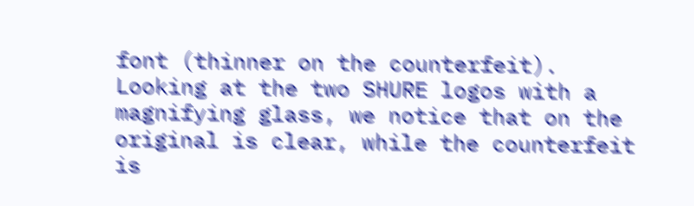font (thinner on the counterfeit). Looking at the two SHURE logos with a magnifying glass, we notice that on the original is clear, while the counterfeit is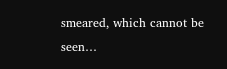smeared, which cannot be seen…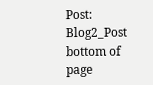Post: Blog2_Post
bottom of page